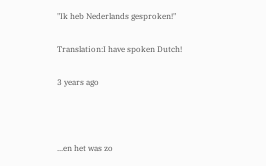"Ik heb Nederlands gesproken!"

Translation:I have spoken Dutch!

3 years ago



...en het was zo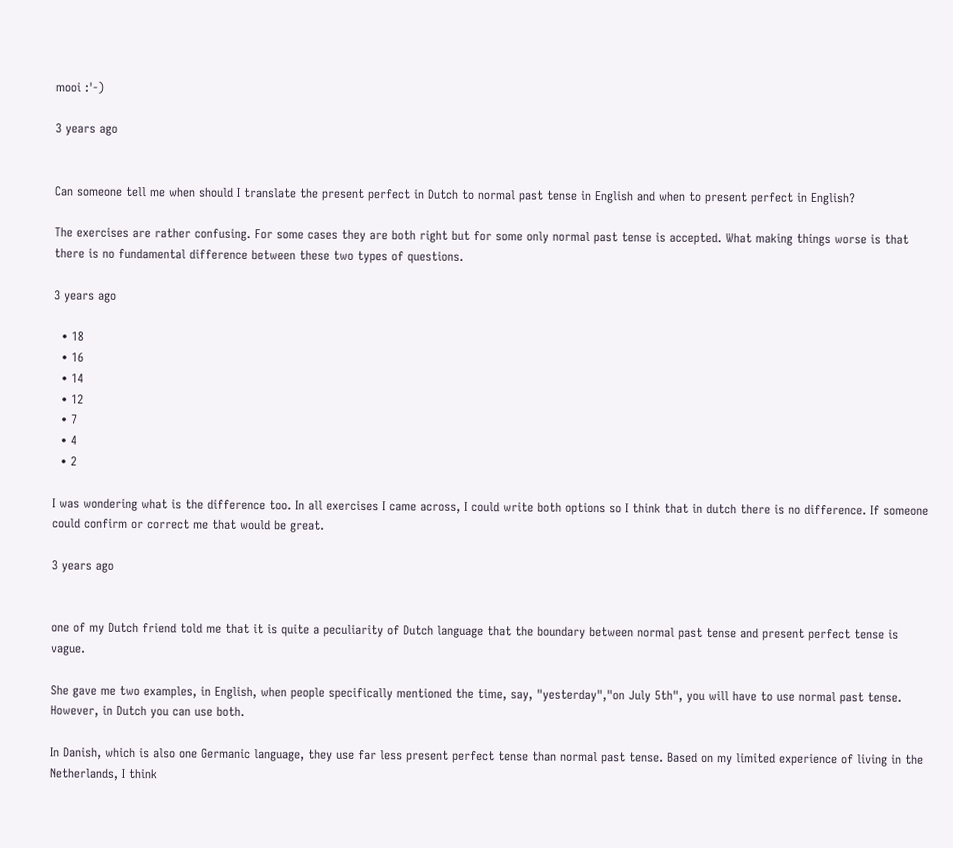mooi :'-)

3 years ago


Can someone tell me when should I translate the present perfect in Dutch to normal past tense in English and when to present perfect in English?

The exercises are rather confusing. For some cases they are both right but for some only normal past tense is accepted. What making things worse is that there is no fundamental difference between these two types of questions.

3 years ago

  • 18
  • 16
  • 14
  • 12
  • 7
  • 4
  • 2

I was wondering what is the difference too. In all exercises I came across, I could write both options so I think that in dutch there is no difference. If someone could confirm or correct me that would be great.

3 years ago


one of my Dutch friend told me that it is quite a peculiarity of Dutch language that the boundary between normal past tense and present perfect tense is vague.

She gave me two examples, in English, when people specifically mentioned the time, say, "yesterday","on July 5th", you will have to use normal past tense. However, in Dutch you can use both.

In Danish, which is also one Germanic language, they use far less present perfect tense than normal past tense. Based on my limited experience of living in the Netherlands, I think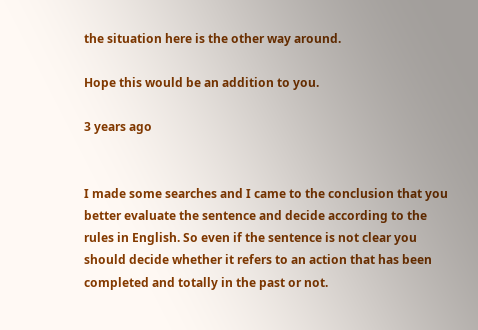the situation here is the other way around.

Hope this would be an addition to you.

3 years ago


I made some searches and I came to the conclusion that you better evaluate the sentence and decide according to the rules in English. So even if the sentence is not clear you should decide whether it refers to an action that has been completed and totally in the past or not.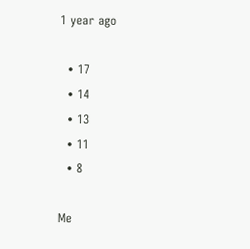1 year ago

  • 17
  • 14
  • 13
  • 11
  • 8

Me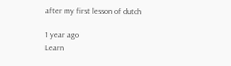after my first lesson of dutch

1 year ago
Learn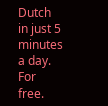Dutch in just 5 minutes a day. For free.